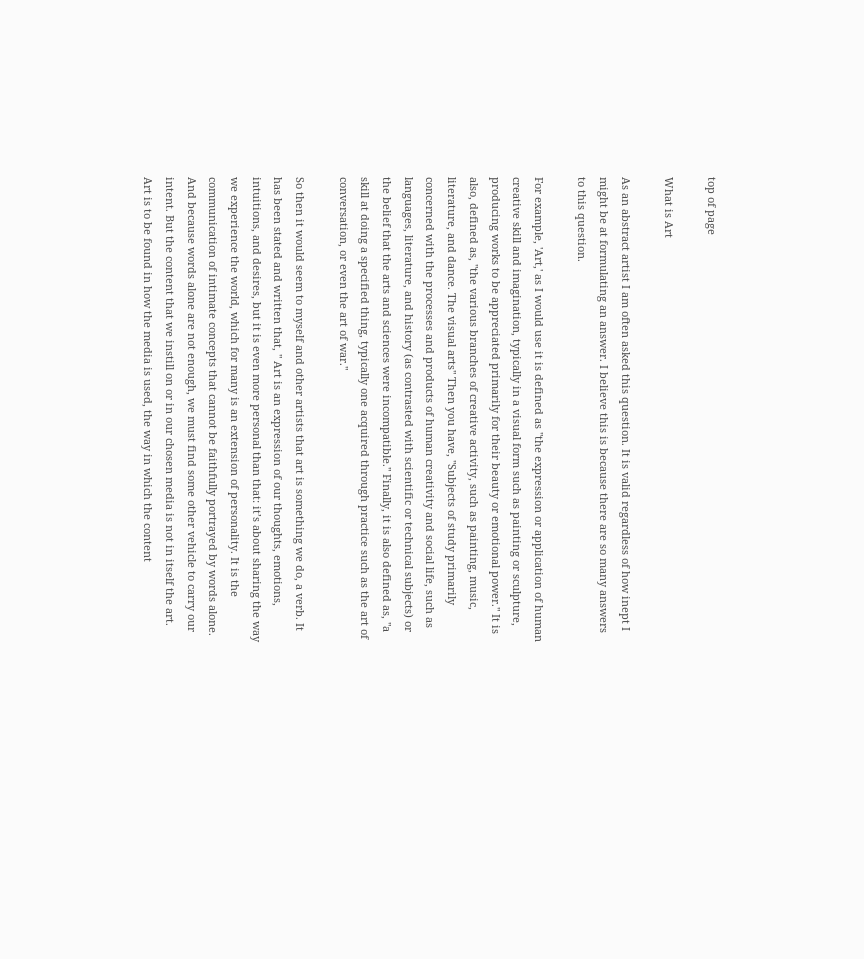top of page

What is Art

As an abstract artist I am often asked this question. It is valid regardless of how inept I might be at formulating an answer. I believe this is because there are so many answers to this question.

For example, 'Art,' as I would use it is defined as "the expression or application of human creative skill and imagination, typically in a visual form such as painting or sculpture, producing works to be appreciated primarily for their beauty or emotional power." It is also, defined as, "the various branches of creative activity, such as painting, music, literature, and dance. The visual arts" Then you have, "Subjects of study primarily concerned with the processes and products of human creativity and social life, such as languages, literature, and history (as contrasted with scientific or technical subjects) or the belief that the arts and sciences were incompatible." Finally, it is also defined as, "a skill at doing a specified thing, typically one acquired through practice such as the art of conversation, or even the art of war."

So then it would seem to myself and other artists that art is something we do, a verb. It has been stated and written that, " Art is an expression of our thoughts, emotions, intuitions, and desires, but it is even more personal than that: it’s about sharing the way we experience the world, which for many is an extension of personality. It is the communication of intimate concepts that cannot be faithfully portrayed by words alone. And because words alone are not enough, we must find some other vehicle to carry our intent. But the content that we instill on or in our chosen media is not in itself the art. Art is to be found in how the media is used, the way in which the content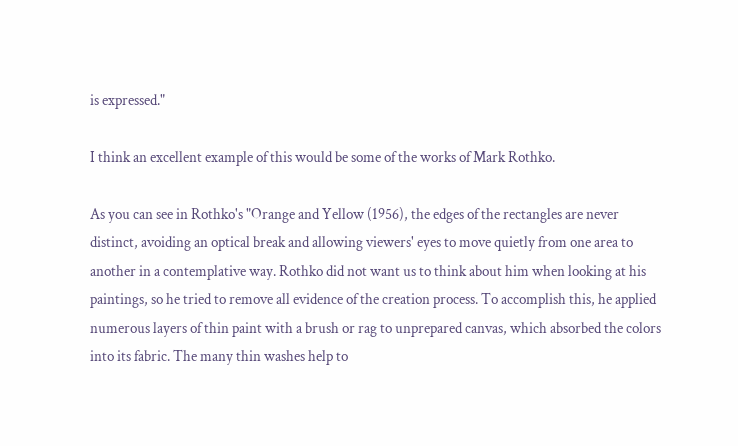is expressed."

I think an excellent example of this would be some of the works of Mark Rothko.

As you can see in Rothko's "Orange and Yellow (1956), the edges of the rectangles are never distinct, avoiding an optical break and allowing viewers' eyes to move quietly from one area to another in a contemplative way. Rothko did not want us to think about him when looking at his paintings, so he tried to remove all evidence of the creation process. To accomplish this, he applied numerous layers of thin paint with a brush or rag to unprepared canvas, which absorbed the colors into its fabric. The many thin washes help to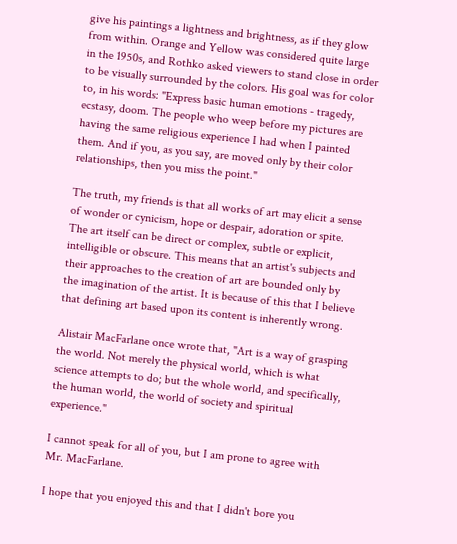give his paintings a lightness and brightness, as if they glow from within. Orange and Yellow was considered quite large in the 1950s, and Rothko asked viewers to stand close in order to be visually surrounded by the colors. His goal was for color to, in his words: "Express basic human emotions - tragedy, ecstasy, doom. The people who weep before my pictures are having the same religious experience I had when I painted them. And if you, as you say, are moved only by their color relationships, then you miss the point."

The truth, my friends is that all works of art may elicit a sense of wonder or cynicism, hope or despair, adoration or spite. The art itself can be direct or complex, subtle or explicit, intelligible or obscure. This means that an artist's subjects and their approaches to the creation of art are bounded only by the imagination of the artist. It is because of this that I believe that defining art based upon its content is inherently wrong.

Alistair MacFarlane once wrote that, "Art is a way of grasping the world. Not merely the physical world, which is what science attempts to do; but the whole world, and specifically, the human world, the world of society and spiritual experience."

I cannot speak for all of you, but I am prone to agree with Mr. MacFarlane.

I hope that you enjoyed this and that I didn't bore you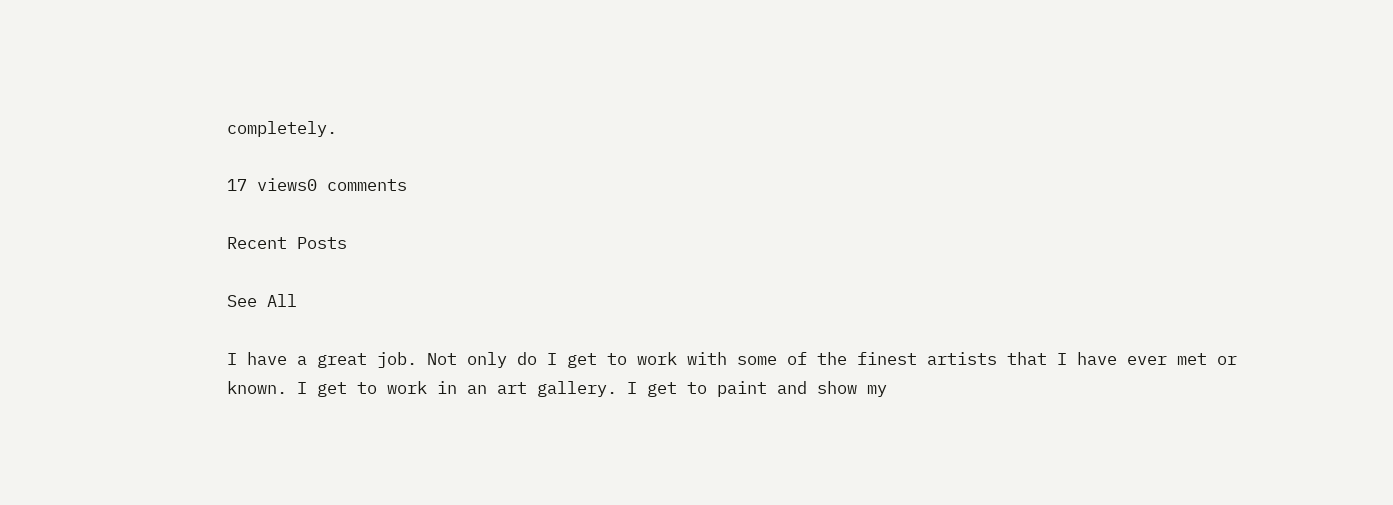completely.

17 views0 comments

Recent Posts

See All

I have a great job. Not only do I get to work with some of the finest artists that I have ever met or known. I get to work in an art gallery. I get to paint and show my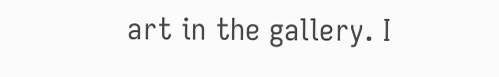art in the gallery. I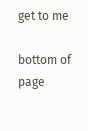get to me

bottom of page